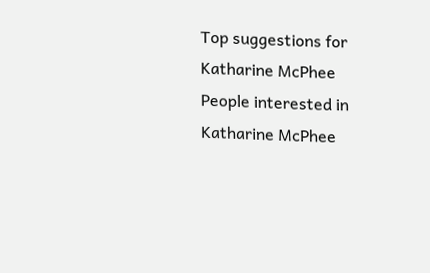Top suggestions for Katharine McPhee
People interested in Katharine McPhee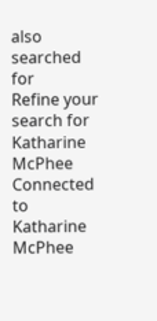also searched for
Refine your search for Katharine McPhee
Connected to Katharine McPhee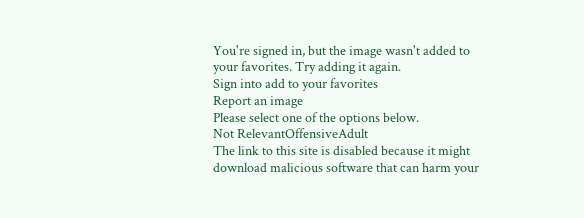You're signed in, but the image wasn't added to your favorites. Try adding it again.
Sign into add to your favorites
Report an image
Please select one of the options below.
Not RelevantOffensiveAdult
The link to this site is disabled because it might download malicious software that can harm your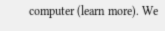computer (learn more). We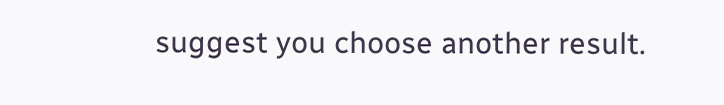suggest you choose another result.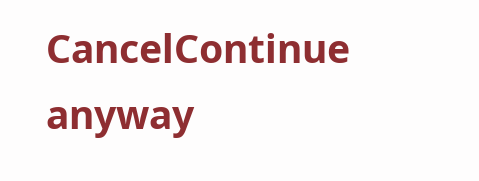CancelContinue anyway